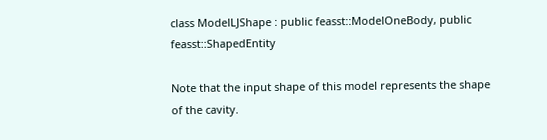class ModelLJShape : public feasst::ModelOneBody, public feasst::ShapedEntity

Note that the input shape of this model represents the shape of the cavity.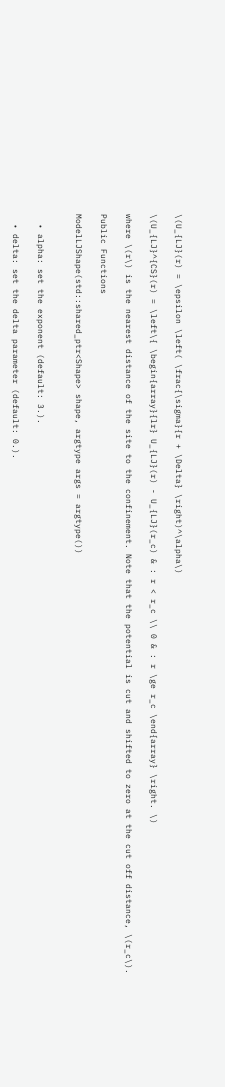\(U_{LJ}(r) = \epsilon \left( \frac{\sigma}{r + \Delta} \right)^\alpha\)

\(U_{LJ}^{CS}(r) = \left\{ \begin{array}{lr} U_{LJ}(r) - U_{LJ}(r_c) & : r < r_c \\ 0 & : r \ge r_c \end{array} \right. \)

where \(r\) is the nearest distance of the site to the confinement. Note that the potential is cut and shifted to zero at the cut off distance, \(r_c\).

Public Functions

ModelLJShape(std::shared_ptr<Shape> shape, argtype args = argtype())


  • alpha: set the exponent (default: 3.).

  • delta: set the delta parameter (default: 0.).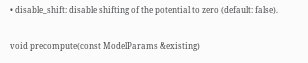• disable_shift: disable shifting of the potential to zero (default: false).

void precompute(const ModelParams &existing)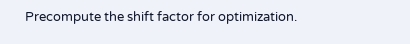Precompute the shift factor for optimization.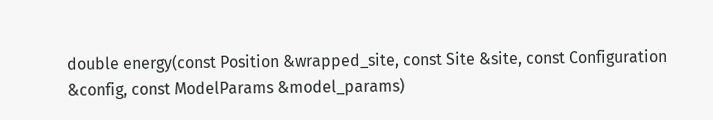double energy(const Position &wrapped_site, const Site &site, const Configuration &config, const ModelParams &model_params)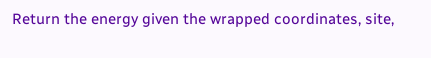Return the energy given the wrapped coordinates, site,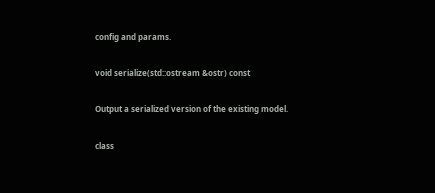config and params.

void serialize(std::ostream &ostr) const

Output a serialized version of the existing model.

class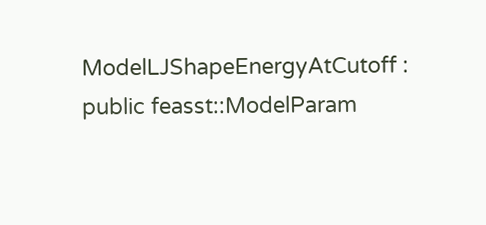ModelLJShapeEnergyAtCutoff : public feasst::ModelParam